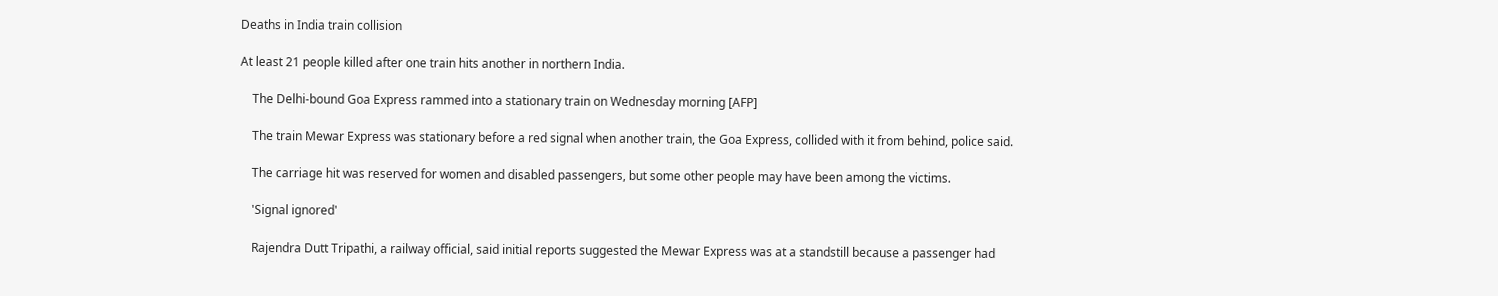Deaths in India train collision

At least 21 people killed after one train hits another in northern India.

    The Delhi-bound Goa Express rammed into a stationary train on Wednesday morning [AFP]

    The train Mewar Express was stationary before a red signal when another train, the Goa Express, collided with it from behind, police said.

    The carriage hit was reserved for women and disabled passengers, but some other people may have been among the victims.

    'Signal ignored'

    Rajendra Dutt Tripathi, a railway official, said initial reports suggested the Mewar Express was at a standstill because a passenger had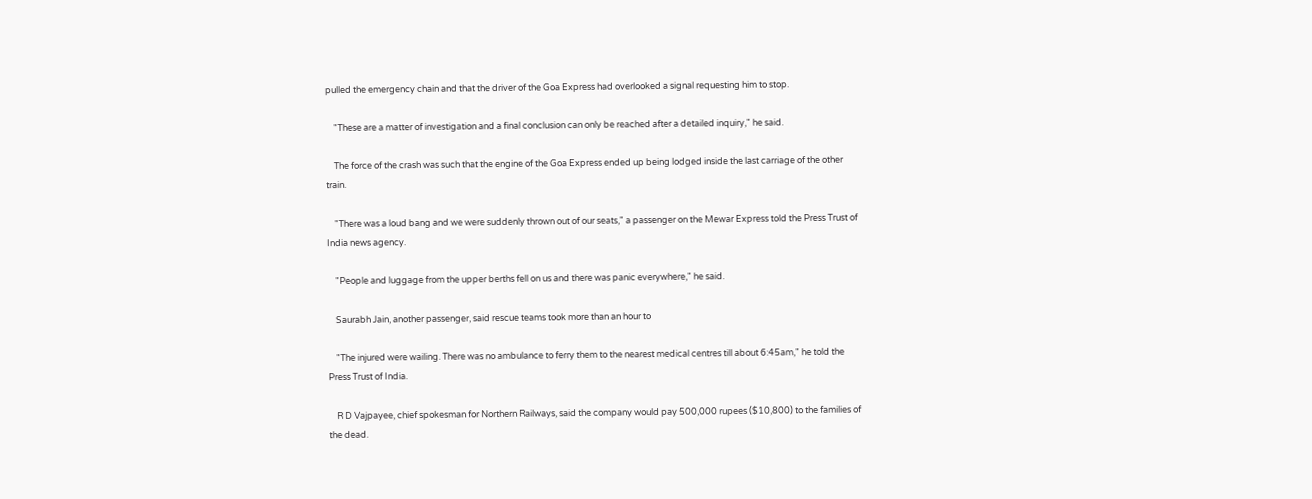pulled the emergency chain and that the driver of the Goa Express had overlooked a signal requesting him to stop.

    "These are a matter of investigation and a final conclusion can only be reached after a detailed inquiry," he said.

    The force of the crash was such that the engine of the Goa Express ended up being lodged inside the last carriage of the other train.

    "There was a loud bang and we were suddenly thrown out of our seats," a passenger on the Mewar Express told the Press Trust of India news agency.

    "People and luggage from the upper berths fell on us and there was panic everywhere," he said.

    Saurabh Jain, another passenger, said rescue teams took more than an hour to

    "The injured were wailing. There was no ambulance to ferry them to the nearest medical centres till about 6:45am," he told the Press Trust of India.

    R D Vajpayee, chief spokesman for Northern Railways, said the company would pay 500,000 rupees ($10,800) to the families of the dead.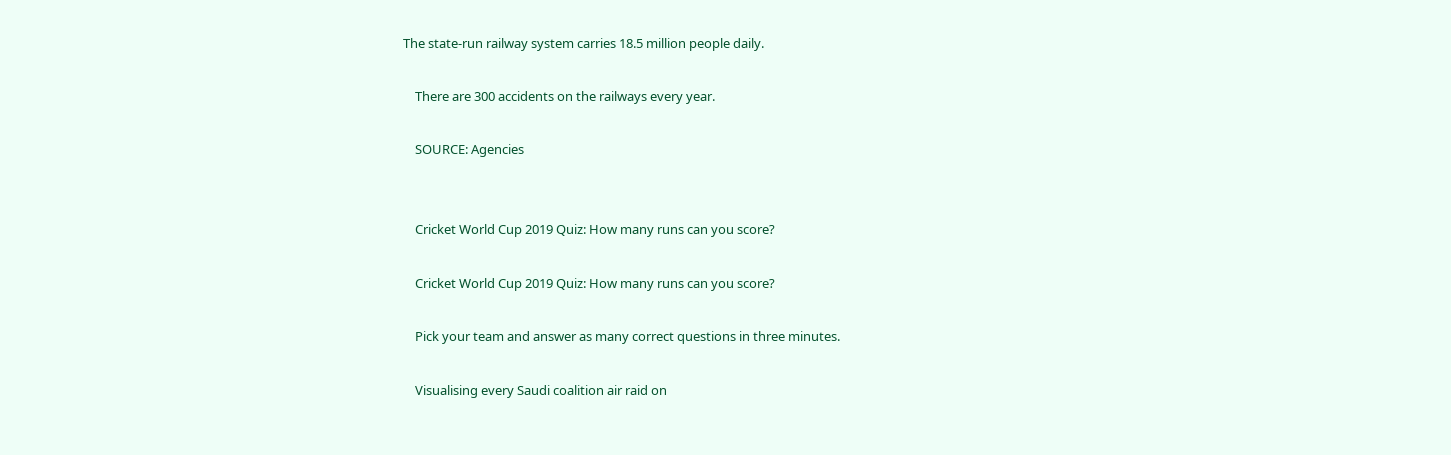The state-run railway system carries 18.5 million people daily.

    There are 300 accidents on the railways every year.

    SOURCE: Agencies


    Cricket World Cup 2019 Quiz: How many runs can you score?

    Cricket World Cup 2019 Quiz: How many runs can you score?

    Pick your team and answer as many correct questions in three minutes.

    Visualising every Saudi coalition air raid on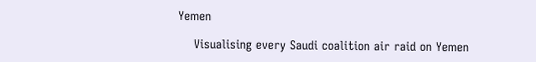Yemen

    Visualising every Saudi coalition air raid on Yemen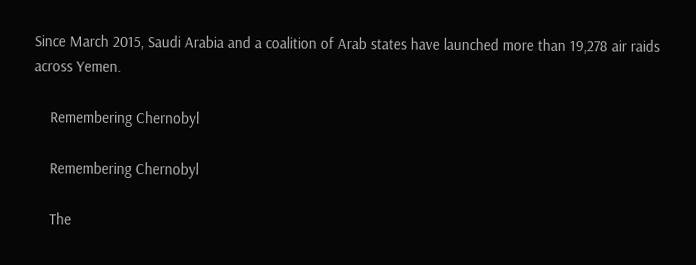Since March 2015, Saudi Arabia and a coalition of Arab states have launched more than 19,278 air raids across Yemen.

    Remembering Chernobyl

    Remembering Chernobyl

    The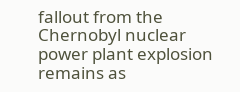fallout from the Chernobyl nuclear power plant explosion remains as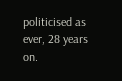politicised as ever, 28 years on.